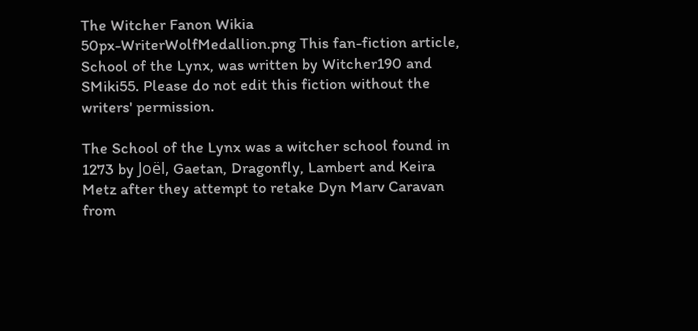The Witcher Fanon Wikia
50px-WriterWolfMedallion.png This fan-fiction article, School of the Lynx, was written by Witcher190 and SMiki55. Please do not edit this fiction without the writers' permission.

The School of the Lynx was a witcher school found in 1273 by Joël, Gaetan, Dragonfly, Lambert and Keira Metz after they attempt to retake Dyn Marv Caravan from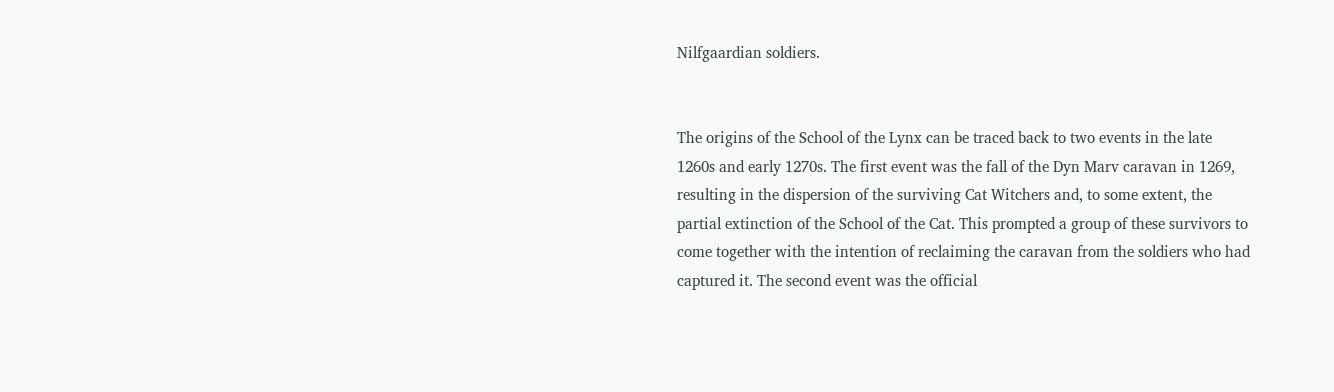Nilfgaardian soldiers.


The origins of the School of the Lynx can be traced back to two events in the late 1260s and early 1270s. The first event was the fall of the Dyn Marv caravan in 1269, resulting in the dispersion of the surviving Cat Witchers and, to some extent, the partial extinction of the School of the Cat. This prompted a group of these survivors to come together with the intention of reclaiming the caravan from the soldiers who had captured it. The second event was the official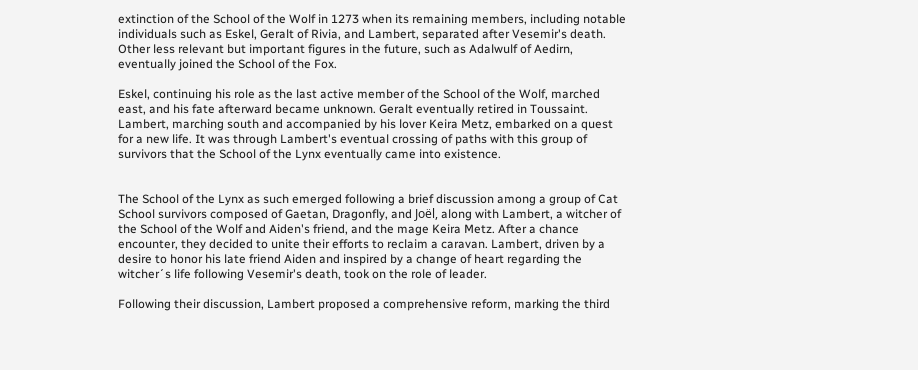extinction of the School of the Wolf in 1273 when its remaining members, including notable individuals such as Eskel, Geralt of Rivia, and Lambert, separated after Vesemir's death. Other less relevant but important figures in the future, such as Adalwulf of Aedirn, eventually joined the School of the Fox.

Eskel, continuing his role as the last active member of the School of the Wolf, marched east, and his fate afterward became unknown. Geralt eventually retired in Toussaint. Lambert, marching south and accompanied by his lover Keira Metz, embarked on a quest for a new life. It was through Lambert's eventual crossing of paths with this group of survivors that the School of the Lynx eventually came into existence.


The School of the Lynx as such emerged following a brief discussion among a group of Cat School survivors composed of Gaetan, Dragonfly, and Joël, along with Lambert, a witcher of the School of the Wolf and Aiden's friend, and the mage Keira Metz. After a chance encounter, they decided to unite their efforts to reclaim a caravan. Lambert, driven by a desire to honor his late friend Aiden and inspired by a change of heart regarding the witcher´s life following Vesemir's death, took on the role of leader.

Following their discussion, Lambert proposed a comprehensive reform, marking the third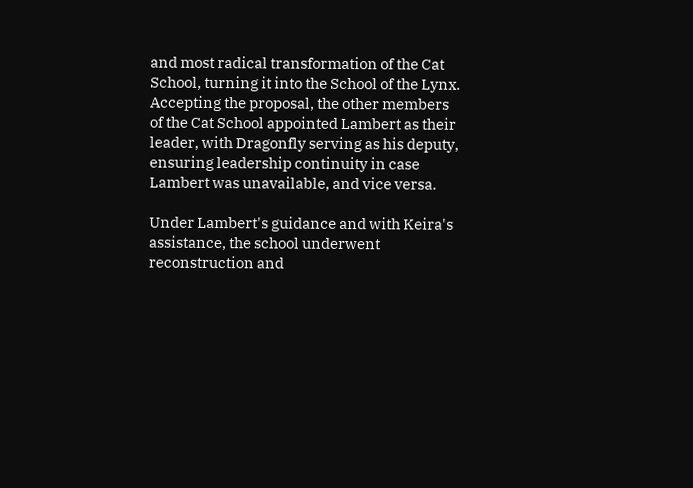and most radical transformation of the Cat School, turning it into the School of the Lynx. Accepting the proposal, the other members of the Cat School appointed Lambert as their leader, with Dragonfly serving as his deputy, ensuring leadership continuity in case Lambert was unavailable, and vice versa.

Under Lambert's guidance and with Keira's assistance, the school underwent reconstruction and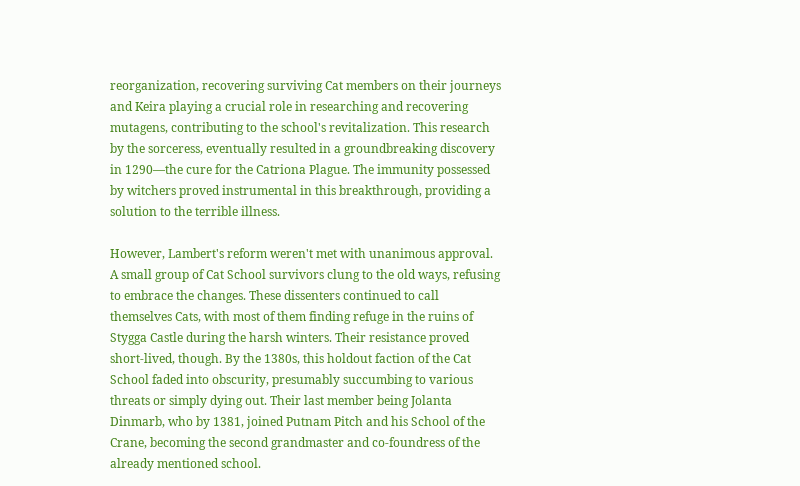reorganization, recovering surviving Cat members on their journeys and Keira playing a crucial role in researching and recovering mutagens, contributing to the school's revitalization. This research by the sorceress, eventually resulted in a groundbreaking discovery in 1290—the cure for the Catriona Plague. The immunity possessed by witchers proved instrumental in this breakthrough, providing a solution to the terrible illness.

However, Lambert's reform weren't met with unanimous approval. A small group of Cat School survivors clung to the old ways, refusing to embrace the changes. These dissenters continued to call themselves Cats, with most of them finding refuge in the ruins of Stygga Castle during the harsh winters. Their resistance proved short-lived, though. By the 1380s, this holdout faction of the Cat School faded into obscurity, presumably succumbing to various threats or simply dying out. Their last member being Jolanta Dinmarb, who by 1381, joined Putnam Pitch and his School of the Crane, becoming the second grandmaster and co-foundress of the already mentioned school.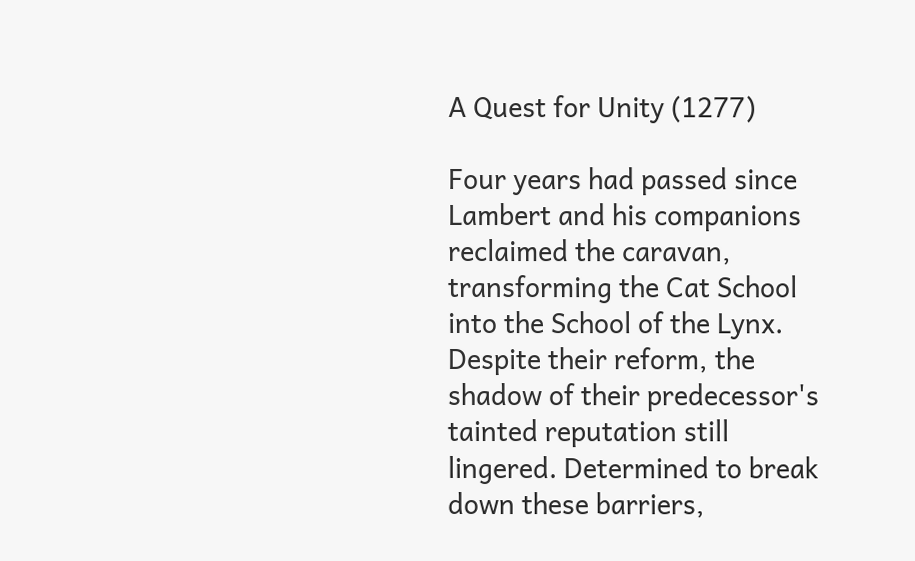A Quest for Unity (1277)

Four years had passed since Lambert and his companions reclaimed the caravan, transforming the Cat School into the School of the Lynx. Despite their reform, the shadow of their predecessor's tainted reputation still lingered. Determined to break down these barriers,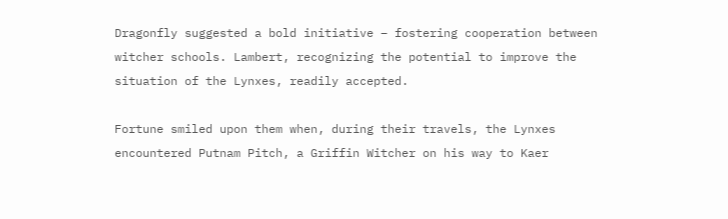Dragonfly suggested a bold initiative – fostering cooperation between witcher schools. Lambert, recognizing the potential to improve the situation of the Lynxes, readily accepted.

Fortune smiled upon them when, during their travels, the Lynxes encountered Putnam Pitch, a Griffin Witcher on his way to Kaer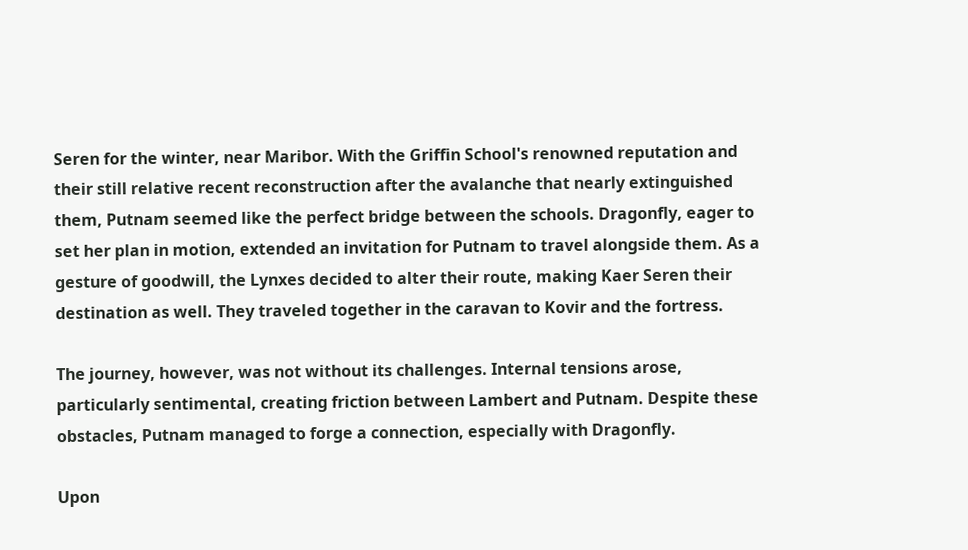Seren for the winter, near Maribor. With the Griffin School's renowned reputation and their still relative recent reconstruction after the avalanche that nearly extinguished them, Putnam seemed like the perfect bridge between the schools. Dragonfly, eager to set her plan in motion, extended an invitation for Putnam to travel alongside them. As a gesture of goodwill, the Lynxes decided to alter their route, making Kaer Seren their destination as well. They traveled together in the caravan to Kovir and the fortress.

The journey, however, was not without its challenges. Internal tensions arose, particularly sentimental, creating friction between Lambert and Putnam. Despite these obstacles, Putnam managed to forge a connection, especially with Dragonfly.

Upon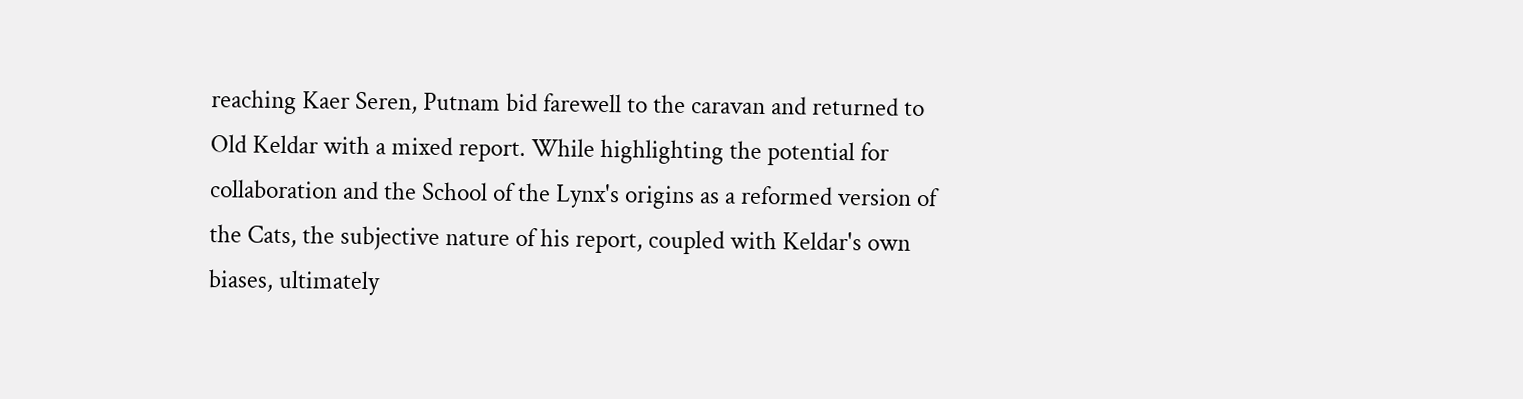reaching Kaer Seren, Putnam bid farewell to the caravan and returned to Old Keldar with a mixed report. While highlighting the potential for collaboration and the School of the Lynx's origins as a reformed version of the Cats, the subjective nature of his report, coupled with Keldar's own biases, ultimately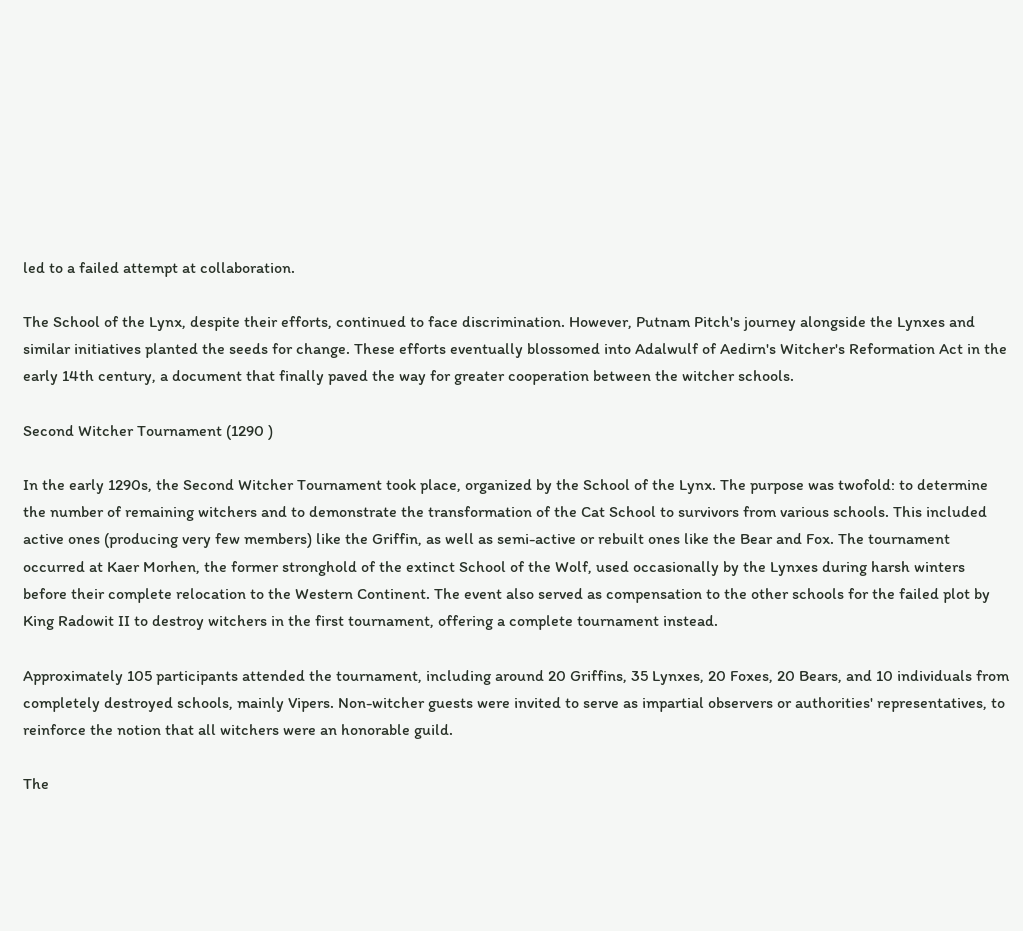led to a failed attempt at collaboration.

The School of the Lynx, despite their efforts, continued to face discrimination. However, Putnam Pitch's journey alongside the Lynxes and similar initiatives planted the seeds for change. These efforts eventually blossomed into Adalwulf of Aedirn's Witcher's Reformation Act in the early 14th century, a document that finally paved the way for greater cooperation between the witcher schools.

Second Witcher Tournament (1290 )

In the early 1290s, the Second Witcher Tournament took place, organized by the School of the Lynx. The purpose was twofold: to determine the number of remaining witchers and to demonstrate the transformation of the Cat School to survivors from various schools. This included active ones (producing very few members) like the Griffin, as well as semi-active or rebuilt ones like the Bear and Fox. The tournament occurred at Kaer Morhen, the former stronghold of the extinct School of the Wolf, used occasionally by the Lynxes during harsh winters before their complete relocation to the Western Continent. The event also served as compensation to the other schools for the failed plot by King Radowit II to destroy witchers in the first tournament, offering a complete tournament instead.

Approximately 105 participants attended the tournament, including around 20 Griffins, 35 Lynxes, 20 Foxes, 20 Bears, and 10 individuals from completely destroyed schools, mainly Vipers. Non-witcher guests were invited to serve as impartial observers or authorities' representatives, to reinforce the notion that all witchers were an honorable guild.

The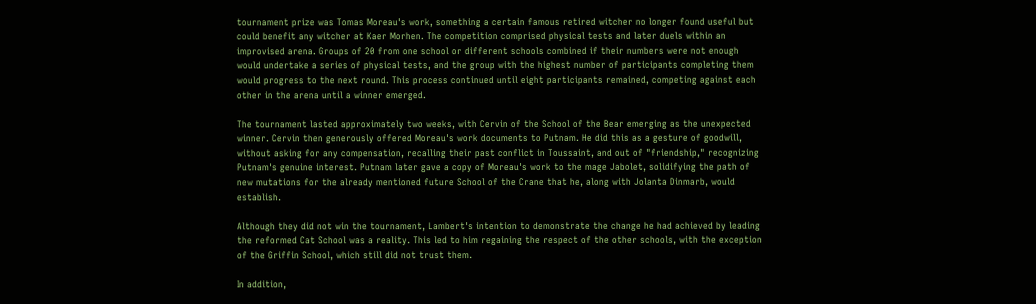tournament prize was Tomas Moreau's work, something a certain famous retired witcher no longer found useful but could benefit any witcher at Kaer Morhen. The competition comprised physical tests and later duels within an improvised arena. Groups of 20 from one school or different schools combined if their numbers were not enough would undertake a series of physical tests, and the group with the highest number of participants completing them would progress to the next round. This process continued until eight participants remained, competing against each other in the arena until a winner emerged.

The tournament lasted approximately two weeks, with Cervin of the School of the Bear emerging as the unexpected winner. Cervin then generously offered Moreau's work documents to Putnam. He did this as a gesture of goodwill, without asking for any compensation, recalling their past conflict in Toussaint, and out of "friendship," recognizing Putnam's genuine interest. Putnam later gave a copy of Moreau's work to the mage Jabolet, solidifying the path of new mutations for the already mentioned future School of the Crane that he, along with Jolanta Dinmarb, would establish.

Although they did not win the tournament, Lambert's intention to demonstrate the change he had achieved by leading the reformed Cat School was a reality. This led to him regaining the respect of the other schools, with the exception of the Griffin School, which still did not trust them.

In addition,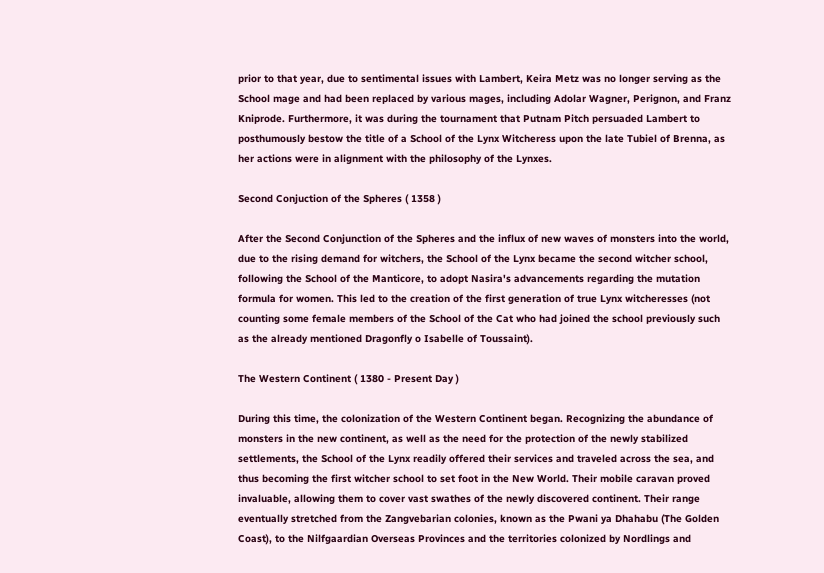prior to that year, due to sentimental issues with Lambert, Keira Metz was no longer serving as the School mage and had been replaced by various mages, including Adolar Wagner, Perignon, and Franz Kniprode. Furthermore, it was during the tournament that Putnam Pitch persuaded Lambert to posthumously bestow the title of a School of the Lynx Witcheress upon the late Tubiel of Brenna, as her actions were in alignment with the philosophy of the Lynxes.

Second Conjuction of the Spheres ( 1358 )

After the Second Conjunction of the Spheres and the influx of new waves of monsters into the world, due to the rising demand for witchers, the School of the Lynx became the second witcher school, following the School of the Manticore, to adopt Nasira's advancements regarding the mutation formula for women. This led to the creation of the first generation of true Lynx witcheresses (not counting some female members of the School of the Cat who had joined the school previously such as the already mentioned Dragonfly o Isabelle of Toussaint).

The Western Continent ( 1380 - Present Day )

During this time, the colonization of the Western Continent began. Recognizing the abundance of monsters in the new continent, as well as the need for the protection of the newly stabilized settlements, the School of the Lynx readily offered their services and traveled across the sea, and thus becoming the first witcher school to set foot in the New World. Their mobile caravan proved invaluable, allowing them to cover vast swathes of the newly discovered continent. Their range eventually stretched from the Zangvebarian colonies, known as the Pwani ya Dhahabu (The Golden Coast), to the Nilfgaardian Overseas Provinces and the territories colonized by Nordlings and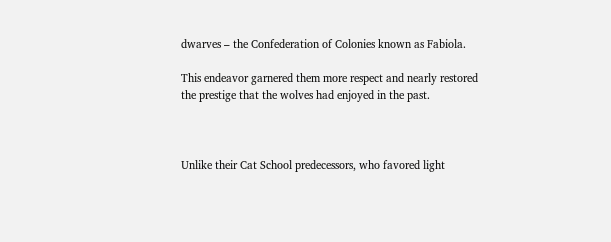dwarves – the Confederation of Colonies known as Fabiola.

This endeavor garnered them more respect and nearly restored the prestige that the wolves had enjoyed in the past.



Unlike their Cat School predecessors, who favored light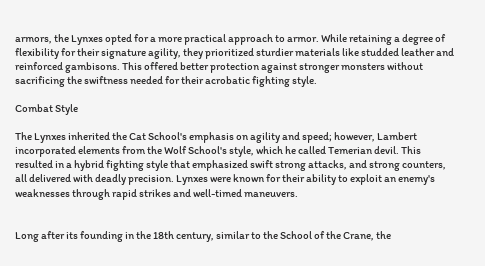armors, the Lynxes opted for a more practical approach to armor. While retaining a degree of flexibility for their signature agility, they prioritized sturdier materials like studded leather and reinforced gambisons. This offered better protection against stronger monsters without sacrificing the swiftness needed for their acrobatic fighting style.

Combat Style

The Lynxes inherited the Cat School's emphasis on agility and speed; however, Lambert incorporated elements from the Wolf School's style, which he called Temerian devil. This resulted in a hybrid fighting style that emphasized swift strong attacks, and strong counters, all delivered with deadly precision. Lynxes were known for their ability to exploit an enemy's weaknesses through rapid strikes and well-timed maneuvers.


Long after its founding in the 18th century, similar to the School of the Crane, the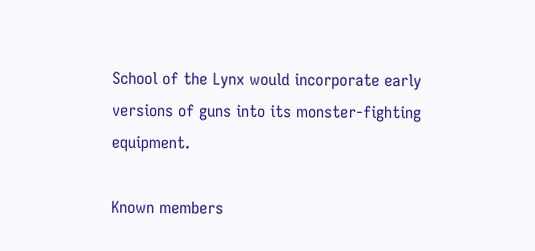School of the Lynx would incorporate early versions of guns into its monster-fighting equipment.

Known members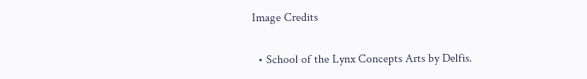Image Credits

  • School of the Lynx Concepts Arts by Delfis.